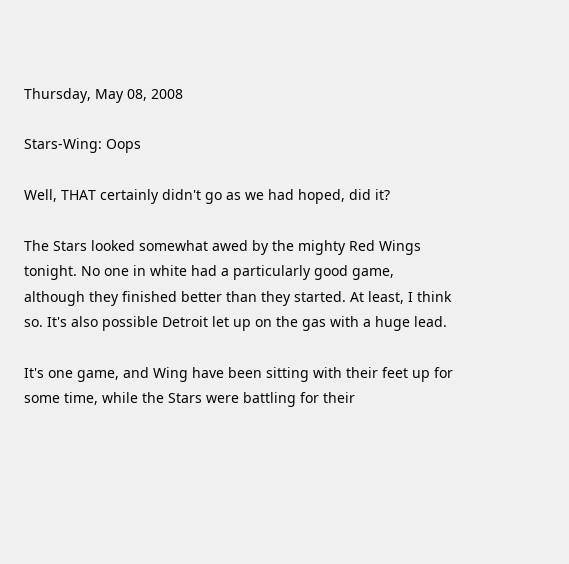Thursday, May 08, 2008

Stars-Wing: Oops

Well, THAT certainly didn't go as we had hoped, did it?

The Stars looked somewhat awed by the mighty Red Wings tonight. No one in white had a particularly good game, although they finished better than they started. At least, I think so. It's also possible Detroit let up on the gas with a huge lead.

It's one game, and Wing have been sitting with their feet up for some time, while the Stars were battling for their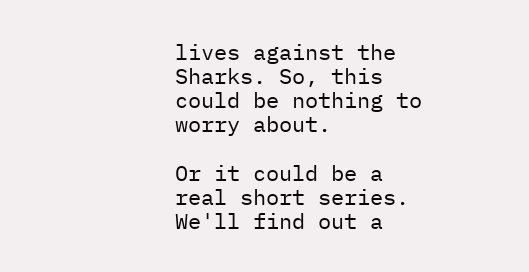lives against the Sharks. So, this could be nothing to worry about.

Or it could be a real short series. We'll find out a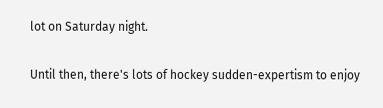lot on Saturday night.

Until then, there's lots of hockey sudden-expertism to enjoy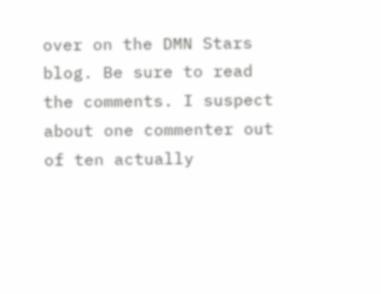over on the DMN Stars blog. Be sure to read the comments. I suspect about one commenter out of ten actually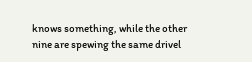knows something, while the other nine are spewing the same drivel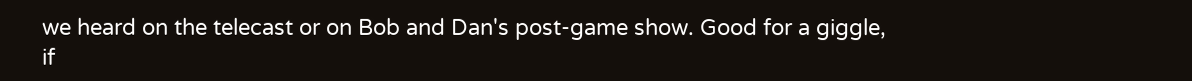we heard on the telecast or on Bob and Dan's post-game show. Good for a giggle, if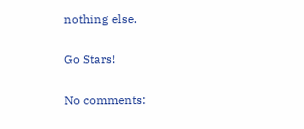nothing else.

Go Stars!

No comments: